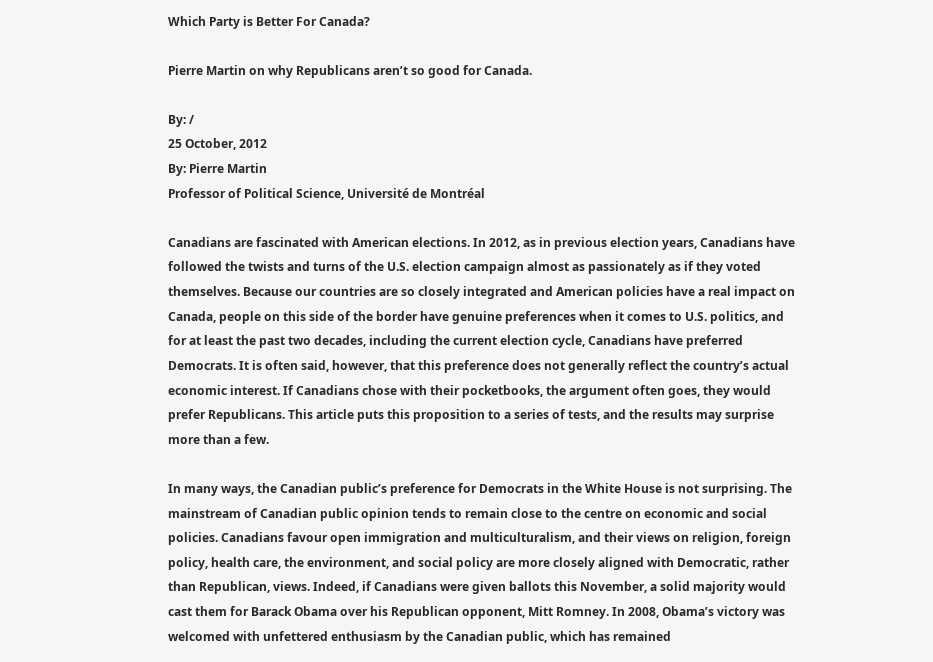Which Party is Better For Canada?

Pierre Martin on why Republicans aren’t so good for Canada.

By: /
25 October, 2012
By: Pierre Martin
Professor of Political Science, Université de Montréal

Canadians are fascinated with American elections. In 2012, as in previous election years, Canadians have followed the twists and turns of the U.S. election campaign almost as passionately as if they voted themselves. Because our countries are so closely integrated and American policies have a real impact on Canada, people on this side of the border have genuine preferences when it comes to U.S. politics, and for at least the past two decades, including the current election cycle, Canadians have preferred Democrats. It is often said, however, that this preference does not generally reflect the country’s actual economic interest. If Canadians chose with their pocketbooks, the argument often goes, they would prefer Republicans. This article puts this proposition to a series of tests, and the results may surprise more than a few.

In many ways, the Canadian public’s preference for Democrats in the White House is not surprising. The mainstream of Canadian public opinion tends to remain close to the centre on economic and social policies. Canadians favour open immigration and multiculturalism, and their views on religion, foreign policy, health care, the environment, and social policy are more closely aligned with Democratic, rather than Republican, views. Indeed, if Canadians were given ballots this November, a solid majority would cast them for Barack Obama over his Republican opponent, Mitt Romney. In 2008, Obama’s victory was welcomed with unfettered enthusiasm by the Canadian public, which has remained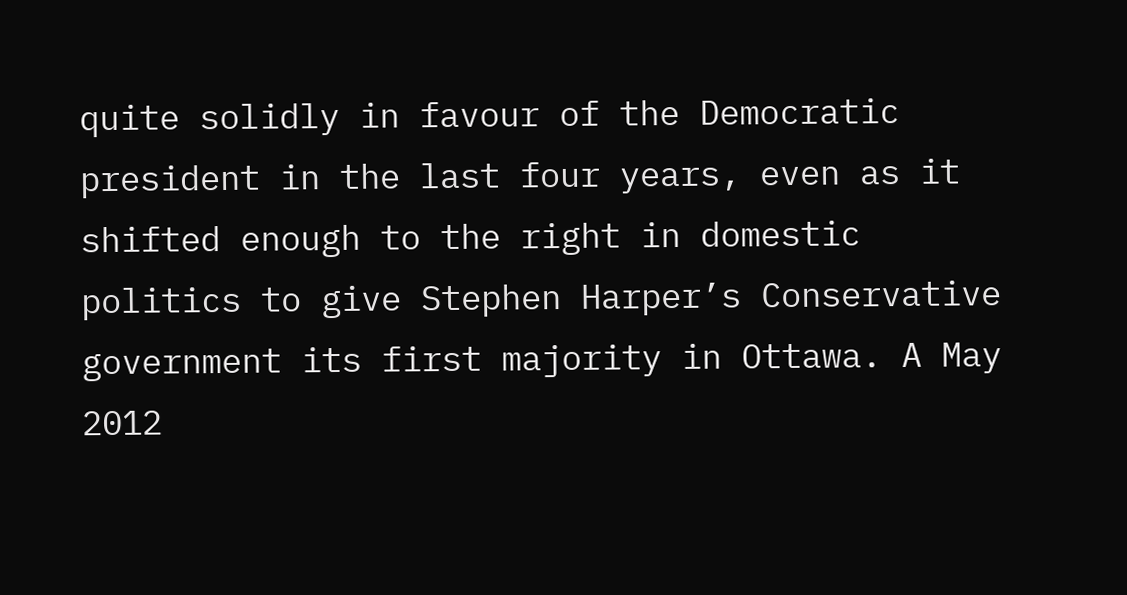quite solidly in favour of the Democratic president in the last four years, even as it shifted enough to the right in domestic politics to give Stephen Harper’s Conservative government its first majority in Ottawa. A May 2012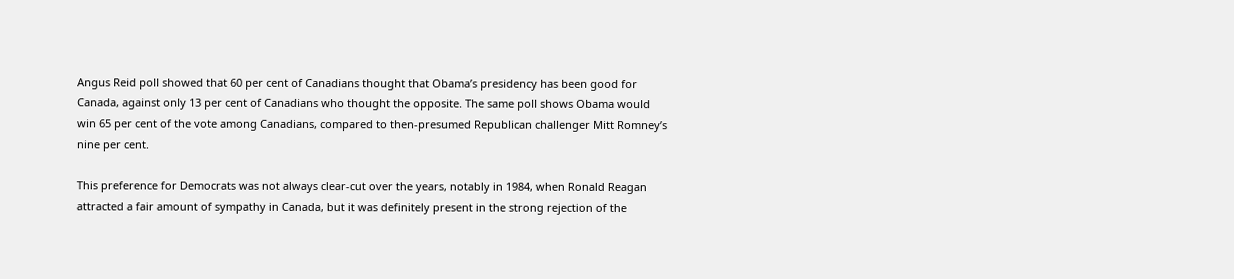Angus Reid poll showed that 60 per cent of Canadians thought that Obama’s presidency has been good for Canada, against only 13 per cent of Canadians who thought the opposite. The same poll shows Obama would win 65 per cent of the vote among Canadians, compared to then-presumed Republican challenger Mitt Romney’s nine per cent.

This preference for Democrats was not always clear-cut over the years, notably in 1984, when Ronald Reagan attracted a fair amount of sympathy in Canada, but it was definitely present in the strong rejection of the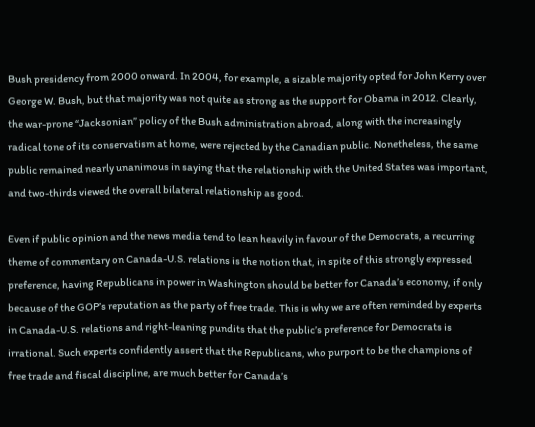Bush presidency from 2000 onward. In 2004, for example, a sizable majority opted for John Kerry over George W. Bush, but that majority was not quite as strong as the support for Obama in 2012. Clearly, the war-prone “Jacksonian” policy of the Bush administration abroad, along with the increasingly radical tone of its conservatism at home, were rejected by the Canadian public. Nonetheless, the same public remained nearly unanimous in saying that the relationship with the United States was important, and two-thirds viewed the overall bilateral relationship as good.

Even if public opinion and the news media tend to lean heavily in favour of the Democrats, a recurring theme of commentary on Canada-U.S. relations is the notion that, in spite of this strongly expressed preference, having Republicans in power in Washington should be better for Canada’s economy, if only because of the GOP’s reputation as the party of free trade. This is why we are often reminded by experts in Canada-U.S. relations and right-leaning pundits that the public’s preference for Democrats is irrational. Such experts confidently assert that the Republicans, who purport to be the champions of free trade and fiscal discipline, are much better for Canada’s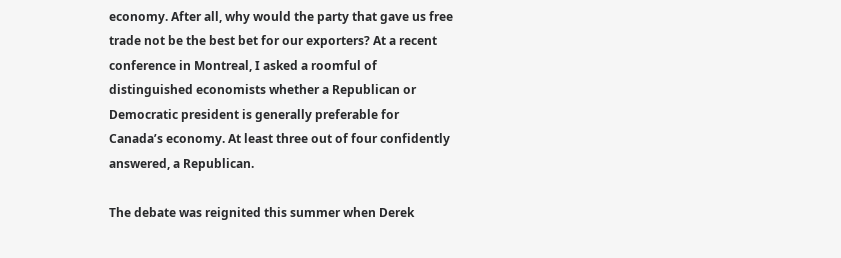economy. After all, why would the party that gave us free trade not be the best bet for our exporters? At a recent conference in Montreal, I asked a roomful of distinguished economists whether a Republican or Democratic president is generally preferable for Canada’s economy. At least three out of four confidently answered, a Republican.

The debate was reignited this summer when Derek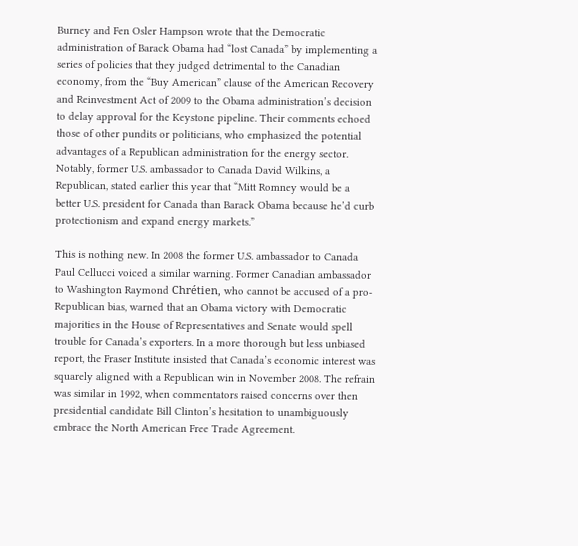Burney and Fen Osler Hampson wrote that the Democratic administration of Barack Obama had “lost Canada” by implementing a series of policies that they judged detrimental to the Canadian economy, from the “Buy American” clause of the American Recovery and Reinvestment Act of 2009 to the Obama administration’s decision to delay approval for the Keystone pipeline. Their comments echoed those of other pundits or politicians, who emphasized the potential advantages of a Republican administration for the energy sector. Notably, former U.S. ambassador to Canada David Wilkins, a Republican, stated earlier this year that “Mitt Romney would be a better U.S. president for Canada than Barack Obama because he’d curb protectionism and expand energy markets.”

This is nothing new. In 2008 the former U.S. ambassador to Canada Paul Cellucci voiced a similar warning. Former Canadian ambassador to Washington Raymond Chrétien, who cannot be accused of a pro-Republican bias, warned that an Obama victory with Democratic majorities in the House of Representatives and Senate would spell trouble for Canada’s exporters. In a more thorough but less unbiased report, the Fraser Institute insisted that Canada’s economic interest was squarely aligned with a Republican win in November 2008. The refrain was similar in 1992, when commentators raised concerns over then presidential candidate Bill Clinton’s hesitation to unambiguously embrace the North American Free Trade Agreement.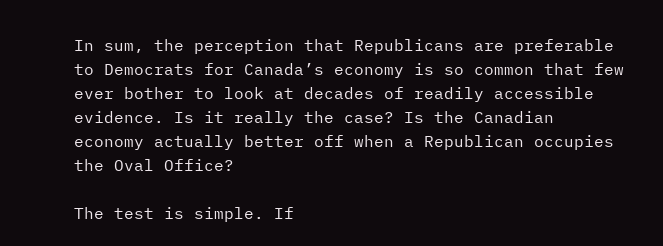In sum, the perception that Republicans are preferable to Democrats for Canada’s economy is so common that few ever bother to look at decades of readily accessible evidence. Is it really the case? Is the Canadian economy actually better off when a Republican occupies the Oval Office?

The test is simple. If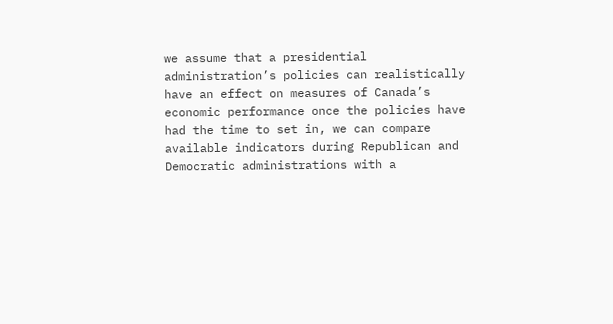we assume that a presidential administration’s policies can realistically have an effect on measures of Canada’s economic performance once the policies have had the time to set in, we can compare available indicators during Republican and Democratic administrations with a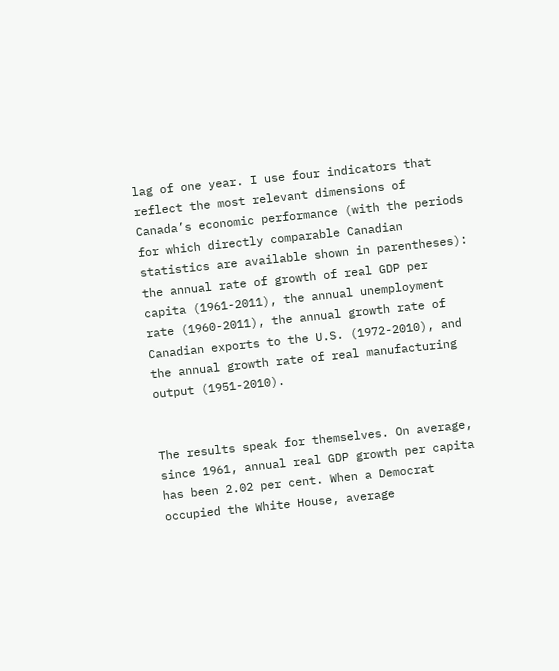lag of one year. I use four indicators that reflect the most relevant dimensions of Canada’s economic performance (with the periods for which directly comparable Canadian statistics are available shown in parentheses): the annual rate of growth of real GDP per capita (1961-2011), the annual unemployment rate (1960-2011), the annual growth rate of Canadian exports to the U.S. (1972-2010), and the annual growth rate of real manufacturing output (1951-2010).


The results speak for themselves. On average, since 1961, annual real GDP growth per capita has been 2.02 per cent. When a Democrat occupied the White House, average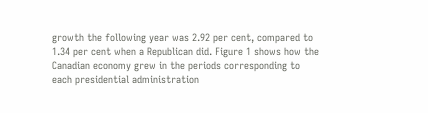growth the following year was 2.92 per cent, compared to 1.34 per cent when a Republican did. Figure 1 shows how the Canadian economy grew in the periods corresponding to each presidential administration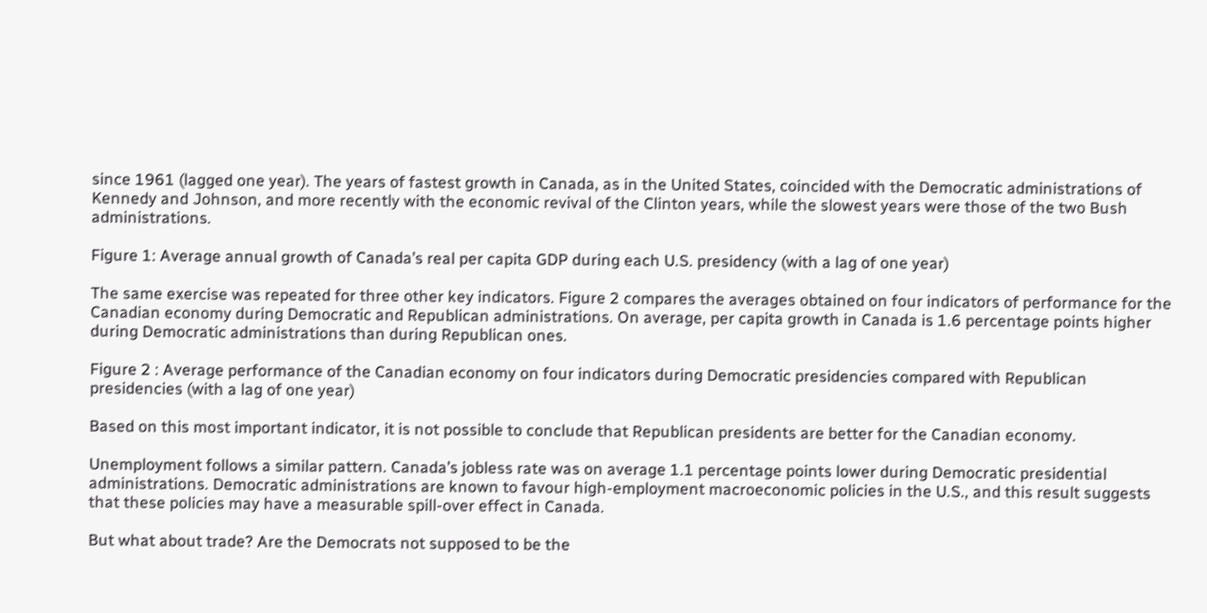since 1961 (lagged one year). The years of fastest growth in Canada, as in the United States, coincided with the Democratic administrations of Kennedy and Johnson, and more recently with the economic revival of the Clinton years, while the slowest years were those of the two Bush administrations.

Figure 1: Average annual growth of Canada’s real per capita GDP during each U.S. presidency (with a lag of one year)

The same exercise was repeated for three other key indicators. Figure 2 compares the averages obtained on four indicators of performance for the Canadian economy during Democratic and Republican administrations. On average, per capita growth in Canada is 1.6 percentage points higher during Democratic administrations than during Republican ones.

Figure 2 : Average performance of the Canadian economy on four indicators during Democratic presidencies compared with Republican presidencies (with a lag of one year)

Based on this most important indicator, it is not possible to conclude that Republican presidents are better for the Canadian economy.

Unemployment follows a similar pattern. Canada’s jobless rate was on average 1.1 percentage points lower during Democratic presidential administrations. Democratic administrations are known to favour high-employment macroeconomic policies in the U.S., and this result suggests that these policies may have a measurable spill-over effect in Canada.

But what about trade? Are the Democrats not supposed to be the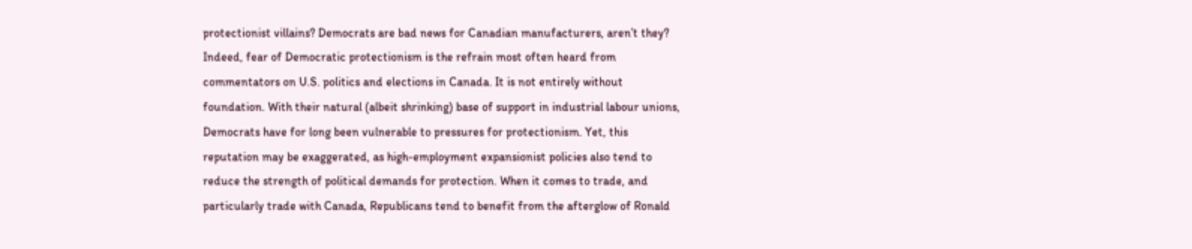protectionist villains? Democrats are bad news for Canadian manufacturers, aren’t they? Indeed, fear of Democratic protectionism is the refrain most often heard from commentators on U.S. politics and elections in Canada. It is not entirely without foundation. With their natural (albeit shrinking) base of support in industrial labour unions, Democrats have for long been vulnerable to pressures for protectionism. Yet, this reputation may be exaggerated, as high-employment expansionist policies also tend to reduce the strength of political demands for protection. When it comes to trade, and particularly trade with Canada, Republicans tend to benefit from the afterglow of Ronald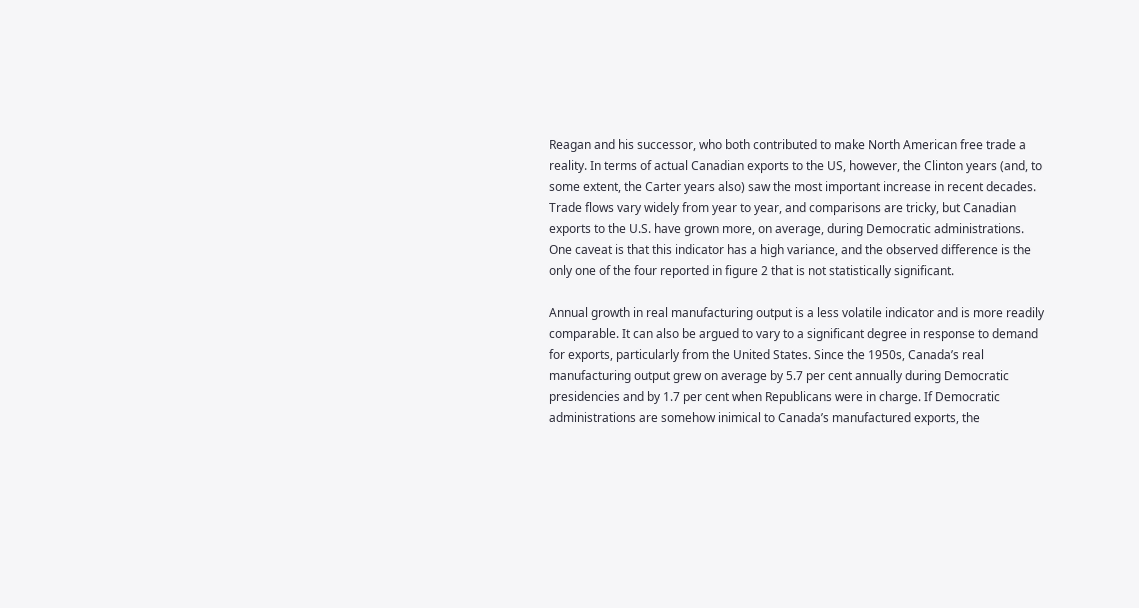Reagan and his successor, who both contributed to make North American free trade a reality. In terms of actual Canadian exports to the US, however, the Clinton years (and, to some extent, the Carter years also) saw the most important increase in recent decades. Trade flows vary widely from year to year, and comparisons are tricky, but Canadian exports to the U.S. have grown more, on average, during Democratic administrations. One caveat is that this indicator has a high variance, and the observed difference is the only one of the four reported in figure 2 that is not statistically significant.

Annual growth in real manufacturing output is a less volatile indicator and is more readily comparable. It can also be argued to vary to a significant degree in response to demand for exports, particularly from the United States. Since the 1950s, Canada’s real manufacturing output grew on average by 5.7 per cent annually during Democratic presidencies and by 1.7 per cent when Republicans were in charge. If Democratic administrations are somehow inimical to Canada’s manufactured exports, the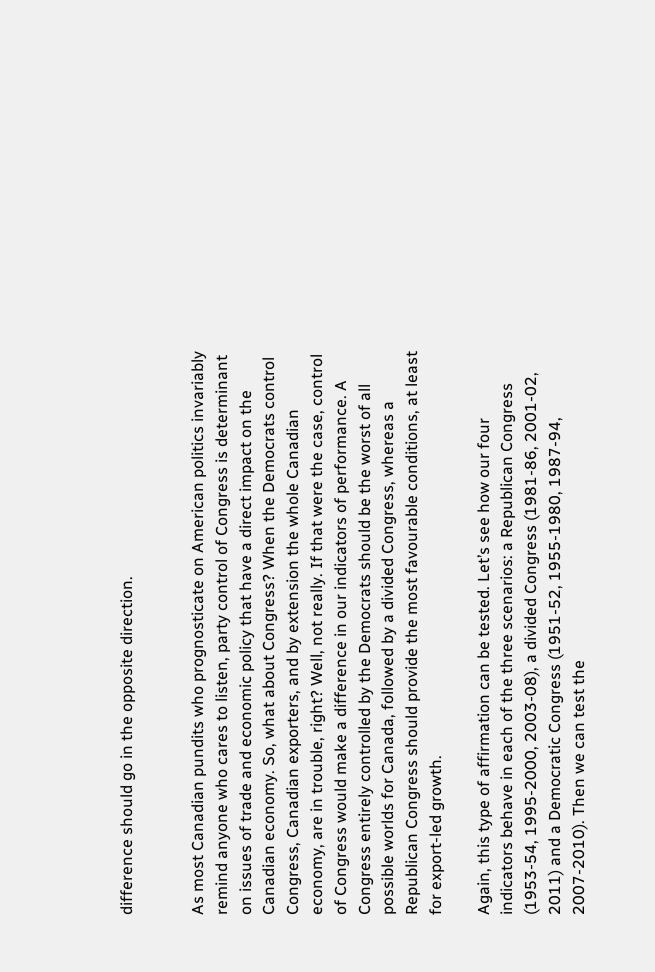difference should go in the opposite direction.


As most Canadian pundits who prognosticate on American politics invariably remind anyone who cares to listen, party control of Congress is determinant on issues of trade and economic policy that have a direct impact on the Canadian economy. So, what about Congress? When the Democrats control Congress, Canadian exporters, and by extension the whole Canadian economy, are in trouble, right? Well, not really. If that were the case, control of Congress would make a difference in our indicators of performance. A Congress entirely controlled by the Democrats should be the worst of all possible worlds for Canada, followed by a divided Congress, whereas a Republican Congress should provide the most favourable conditions, at least for export-led growth.

Again, this type of affirmation can be tested. Let’s see how our four indicators behave in each of the three scenarios: a Republican Congress (1953-54, 1995-2000, 2003-08), a divided Congress (1981-86, 2001-02, 2011) and a Democratic Congress (1951-52, 1955-1980, 1987-94, 2007-2010). Then we can test the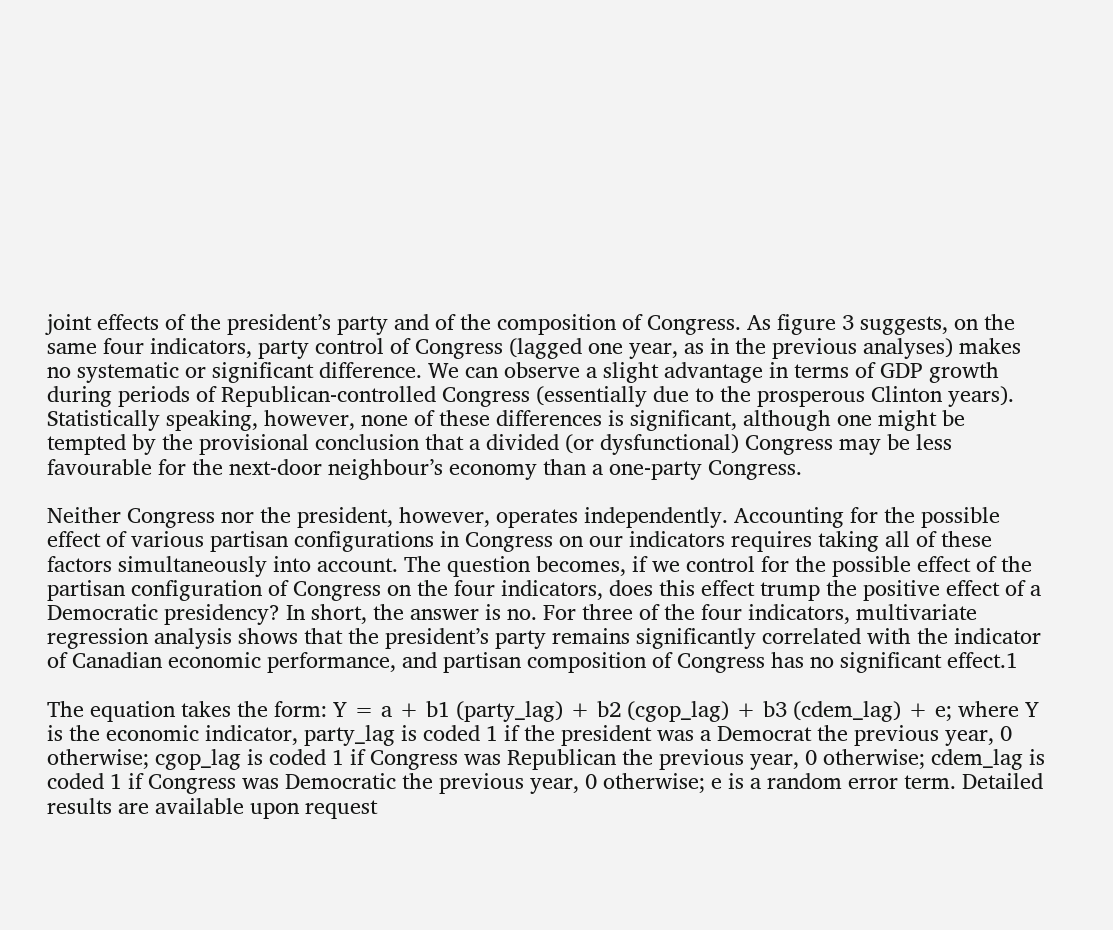joint effects of the president’s party and of the composition of Congress. As figure 3 suggests, on the same four indicators, party control of Congress (lagged one year, as in the previous analyses) makes no systematic or significant difference. We can observe a slight advantage in terms of GDP growth during periods of Republican-controlled Congress (essentially due to the prosperous Clinton years). Statistically speaking, however, none of these differences is significant, although one might be tempted by the provisional conclusion that a divided (or dysfunctional) Congress may be less favourable for the next-door neighbour’s economy than a one-party Congress.

Neither Congress nor the president, however, operates independently. Accounting for the possible effect of various partisan configurations in Congress on our indicators requires taking all of these factors simultaneously into account. The question becomes, if we control for the possible effect of the partisan configuration of Congress on the four indicators, does this effect trump the positive effect of a Democratic presidency? In short, the answer is no. For three of the four indicators, multivariate regression analysis shows that the president’s party remains significantly correlated with the indicator of Canadian economic performance, and partisan composition of Congress has no significant effect.1

The equation takes the form: Y = a + b1 (party_lag) + b2 (cgop_lag) + b3 (cdem_lag) + e; where Y is the economic indicator, party_lag is coded 1 if the president was a Democrat the previous year, 0 otherwise; cgop_lag is coded 1 if Congress was Republican the previous year, 0 otherwise; cdem_lag is coded 1 if Congress was Democratic the previous year, 0 otherwise; e is a random error term. Detailed results are available upon request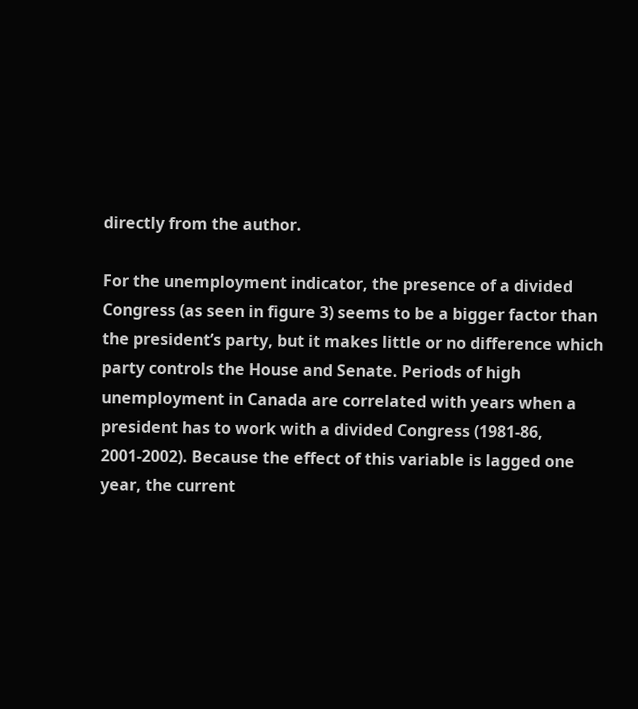directly from the author.

For the unemployment indicator, the presence of a divided Congress (as seen in figure 3) seems to be a bigger factor than the president’s party, but it makes little or no difference which party controls the House and Senate. Periods of high unemployment in Canada are correlated with years when a president has to work with a divided Congress (1981-86, 2001-2002). Because the effect of this variable is lagged one year, the current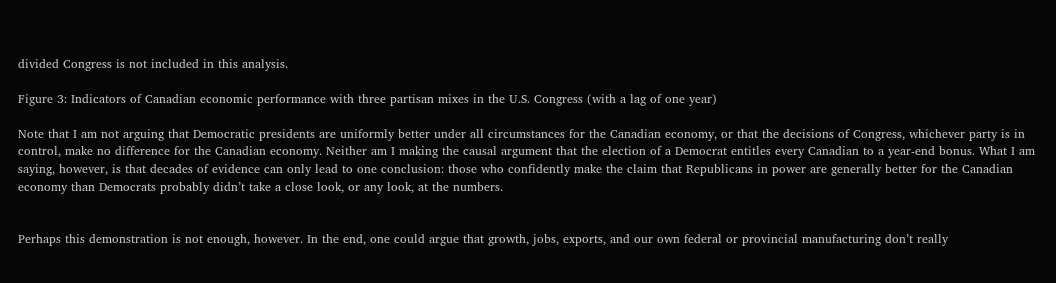divided Congress is not included in this analysis.

Figure 3: Indicators of Canadian economic performance with three partisan mixes in the U.S. Congress (with a lag of one year)

Note that I am not arguing that Democratic presidents are uniformly better under all circumstances for the Canadian economy, or that the decisions of Congress, whichever party is in control, make no difference for the Canadian economy. Neither am I making the causal argument that the election of a Democrat entitles every Canadian to a year-end bonus. What I am saying, however, is that decades of evidence can only lead to one conclusion: those who confidently make the claim that Republicans in power are generally better for the Canadian economy than Democrats probably didn’t take a close look, or any look, at the numbers.


Perhaps this demonstration is not enough, however. In the end, one could argue that growth, jobs, exports, and our own federal or provincial manufacturing don’t really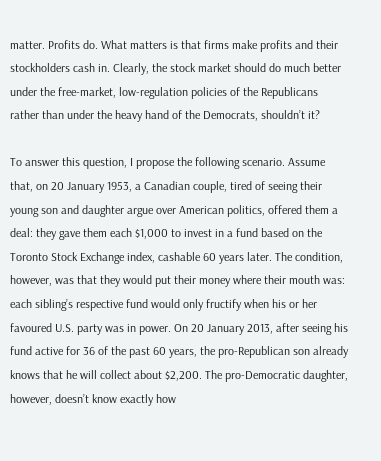matter. Profits do. What matters is that firms make profits and their stockholders cash in. Clearly, the stock market should do much better under the free-market, low-regulation policies of the Republicans rather than under the heavy hand of the Democrats, shouldn’t it?

To answer this question, I propose the following scenario. Assume that, on 20 January 1953, a Canadian couple, tired of seeing their young son and daughter argue over American politics, offered them a deal: they gave them each $1,000 to invest in a fund based on the Toronto Stock Exchange index, cashable 60 years later. The condition, however, was that they would put their money where their mouth was: each sibling’s respective fund would only fructify when his or her favoured U.S. party was in power. On 20 January 2013, after seeing his fund active for 36 of the past 60 years, the pro-Republican son already knows that he will collect about $2,200. The pro-Democratic daughter, however, doesn’t know exactly how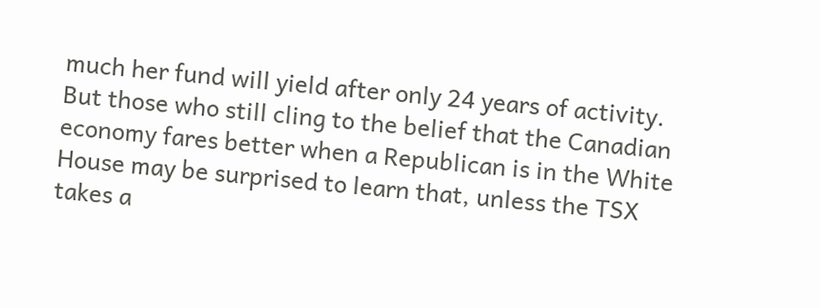much her fund will yield after only 24 years of activity. But those who still cling to the belief that the Canadian economy fares better when a Republican is in the White House may be surprised to learn that, unless the TSX takes a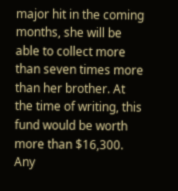major hit in the coming months, she will be able to collect more than seven times more than her brother. At the time of writing, this fund would be worth more than $16,300. Any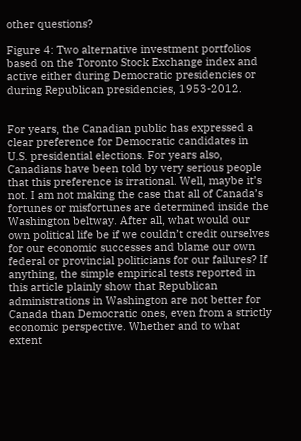other questions?

Figure 4: Two alternative investment portfolios based on the Toronto Stock Exchange index and active either during Democratic presidencies or during Republican presidencies, 1953-2012.


For years, the Canadian public has expressed a clear preference for Democratic candidates in U.S. presidential elections. For years also, Canadians have been told by very serious people that this preference is irrational. Well, maybe it’s not. I am not making the case that all of Canada’s fortunes or misfortunes are determined inside the Washington beltway. After all, what would our own political life be if we couldn’t credit ourselves for our economic successes and blame our own federal or provincial politicians for our failures? If anything, the simple empirical tests reported in this article plainly show that Republican administrations in Washington are not better for Canada than Democratic ones, even from a strictly economic perspective. Whether and to what extent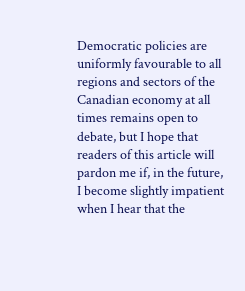Democratic policies are uniformly favourable to all regions and sectors of the Canadian economy at all times remains open to debate, but I hope that readers of this article will pardon me if, in the future, I become slightly impatient when I hear that the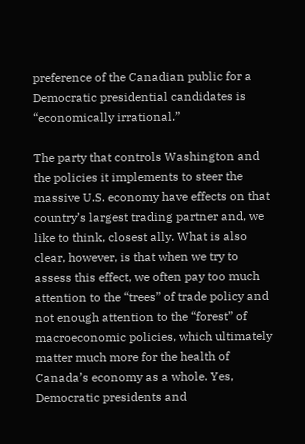preference of the Canadian public for a Democratic presidential candidates is “economically irrational.”

The party that controls Washington and the policies it implements to steer the massive U.S. economy have effects on that country’s largest trading partner and, we like to think, closest ally. What is also clear, however, is that when we try to assess this effect, we often pay too much attention to the “trees” of trade policy and not enough attention to the “forest” of macroeconomic policies, which ultimately matter much more for the health of Canada’s economy as a whole. Yes, Democratic presidents and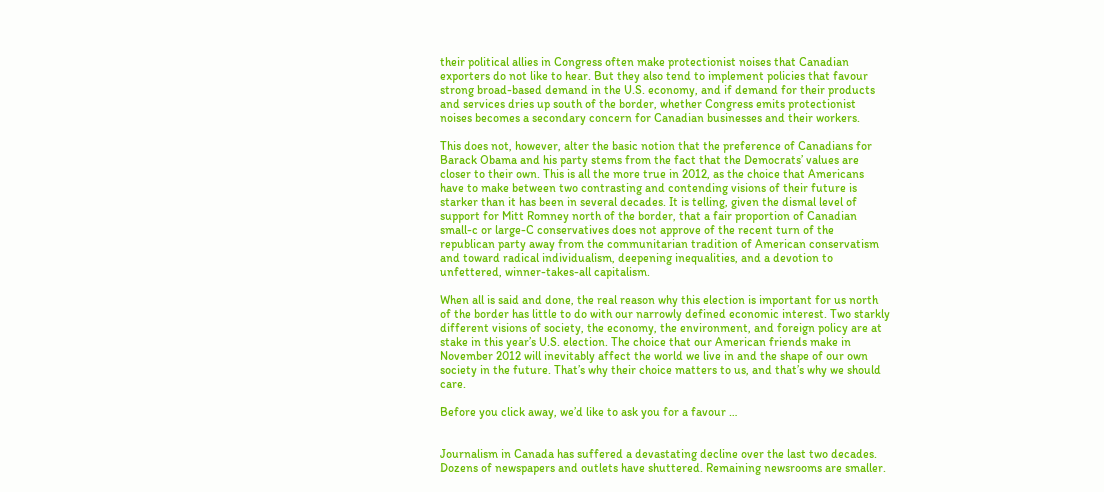their political allies in Congress often make protectionist noises that Canadian exporters do not like to hear. But they also tend to implement policies that favour strong broad-based demand in the U.S. economy, and if demand for their products and services dries up south of the border, whether Congress emits protectionist noises becomes a secondary concern for Canadian businesses and their workers.

This does not, however, alter the basic notion that the preference of Canadians for Barack Obama and his party stems from the fact that the Democrats’ values are closer to their own. This is all the more true in 2012, as the choice that Americans have to make between two contrasting and contending visions of their future is starker than it has been in several decades. It is telling, given the dismal level of support for Mitt Romney north of the border, that a fair proportion of Canadian small-c or large-C conservatives does not approve of the recent turn of the republican party away from the communitarian tradition of American conservatism and toward radical individualism, deepening inequalities, and a devotion to unfettered, winner-takes-all capitalism.

When all is said and done, the real reason why this election is important for us north of the border has little to do with our narrowly defined economic interest. Two starkly different visions of society, the economy, the environment, and foreign policy are at stake in this year’s U.S. election. The choice that our American friends make in November 2012 will inevitably affect the world we live in and the shape of our own society in the future. That’s why their choice matters to us, and that’s why we should care.

Before you click away, we’d like to ask you for a favour …


Journalism in Canada has suffered a devastating decline over the last two decades. Dozens of newspapers and outlets have shuttered. Remaining newsrooms are smaller.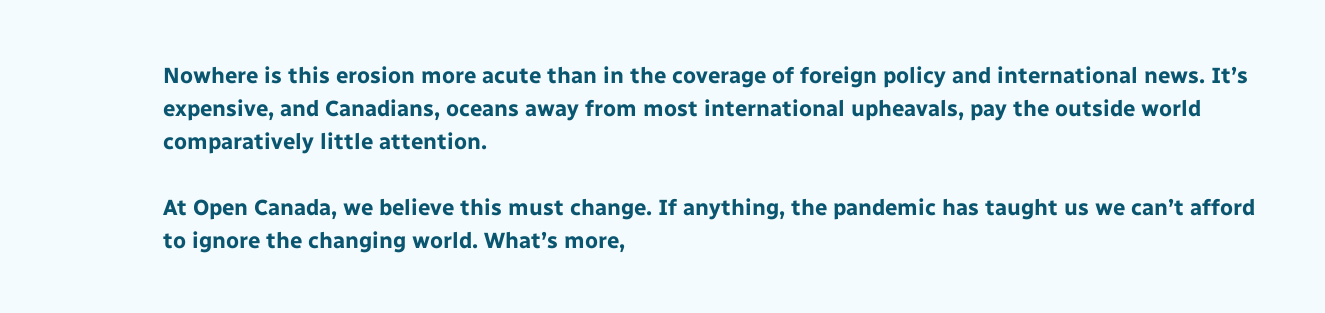Nowhere is this erosion more acute than in the coverage of foreign policy and international news. It’s expensive, and Canadians, oceans away from most international upheavals, pay the outside world comparatively little attention.

At Open Canada, we believe this must change. If anything, the pandemic has taught us we can’t afford to ignore the changing world. What’s more,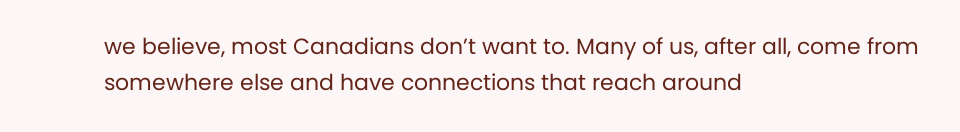we believe, most Canadians don’t want to. Many of us, after all, come from somewhere else and have connections that reach around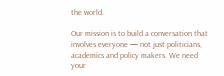the world.

Our mission is to build a conversation that involves everyone — not just politicians, academics and policy makers. We need your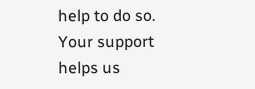help to do so. Your support helps us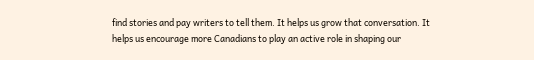find stories and pay writers to tell them. It helps us grow that conversation. It helps us encourage more Canadians to play an active role in shaping our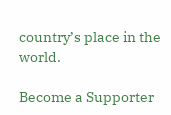country’s place in the world.

Become a Supporter